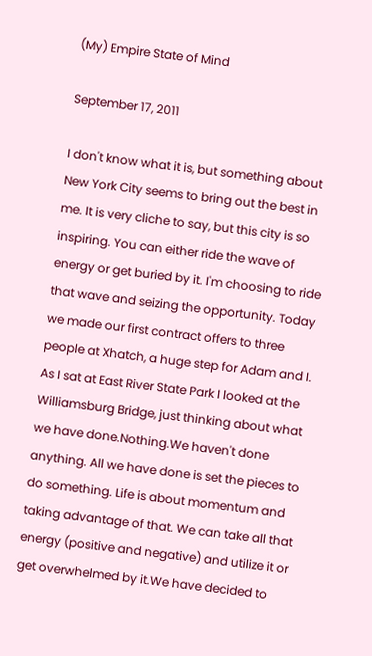(My) Empire State of Mind

September 17, 2011

I don't know what it is, but something about New York City seems to bring out the best in me. It is very cliche to say, but this city is so inspiring. You can either ride the wave of energy or get buried by it. I'm choosing to ride that wave and seizing the opportunity. Today we made our first contract offers to three people at Xhatch, a huge step for Adam and I. As I sat at East River State Park I looked at the Williamsburg Bridge, just thinking about what we have done.Nothing.We haven't done anything. All we have done is set the pieces to do something. Life is about momentum and taking advantage of that. We can take all that energy (positive and negative) and utilize it or get overwhelmed by it.We have decided to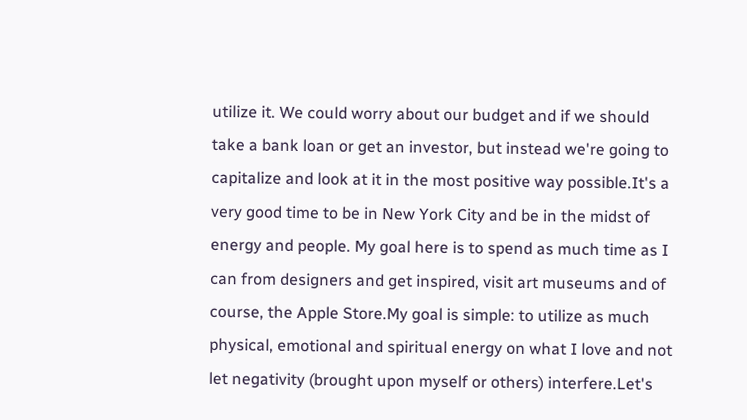utilize it. We could worry about our budget and if we should take a bank loan or get an investor, but instead we're going to capitalize and look at it in the most positive way possible.It's a very good time to be in New York City and be in the midst of energy and people. My goal here is to spend as much time as I can from designers and get inspired, visit art museums and of course, the Apple Store.My goal is simple: to utilize as much physical, emotional and spiritual energy on what I love and not let negativity (brought upon myself or others) interfere.Let's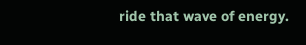ride that wave of energy.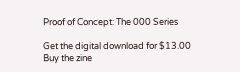Proof of Concept: The 000 Series

Get the digital download for $13.00
Buy the zine